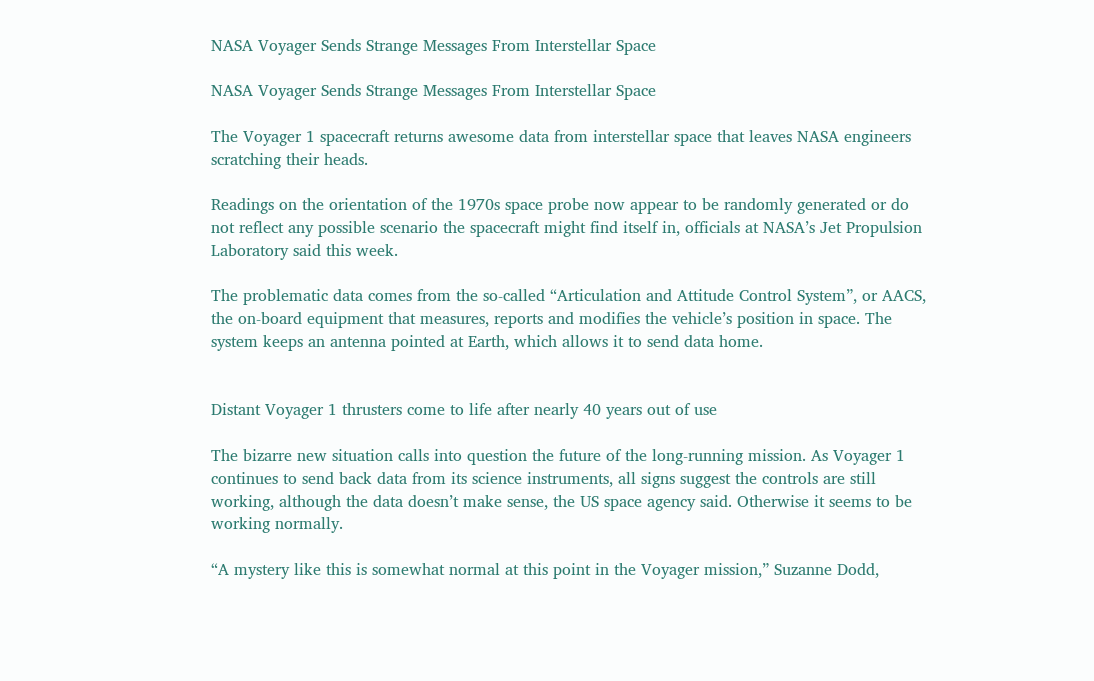NASA Voyager Sends Strange Messages From Interstellar Space

NASA Voyager Sends Strange Messages From Interstellar Space

The Voyager 1 spacecraft returns awesome data from interstellar space that leaves NASA engineers scratching their heads.

Readings on the orientation of the 1970s space probe now appear to be randomly generated or do not reflect any possible scenario the spacecraft might find itself in, officials at NASA’s Jet Propulsion Laboratory said this week.

The problematic data comes from the so-called “Articulation and Attitude Control System”, or AACS, the on-board equipment that measures, reports and modifies the vehicle’s position in space. The system keeps an antenna pointed at Earth, which allows it to send data home.


Distant Voyager 1 thrusters come to life after nearly 40 years out of use

The bizarre new situation calls into question the future of the long-running mission. As Voyager 1 continues to send back data from its science instruments, all signs suggest the controls are still working, although the data doesn’t make sense, the US space agency said. Otherwise it seems to be working normally.

“A mystery like this is somewhat normal at this point in the Voyager mission,” Suzanne Dodd,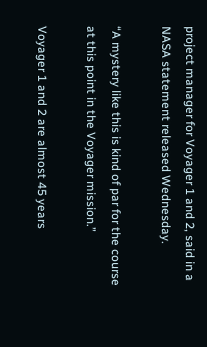project manager for Voyager 1 and 2, said in a NASA statement released Wednesday.

“A mystery like this is kind of par for the course at this point in the Voyager mission.”

Voyager 1 and 2 are almost 45 years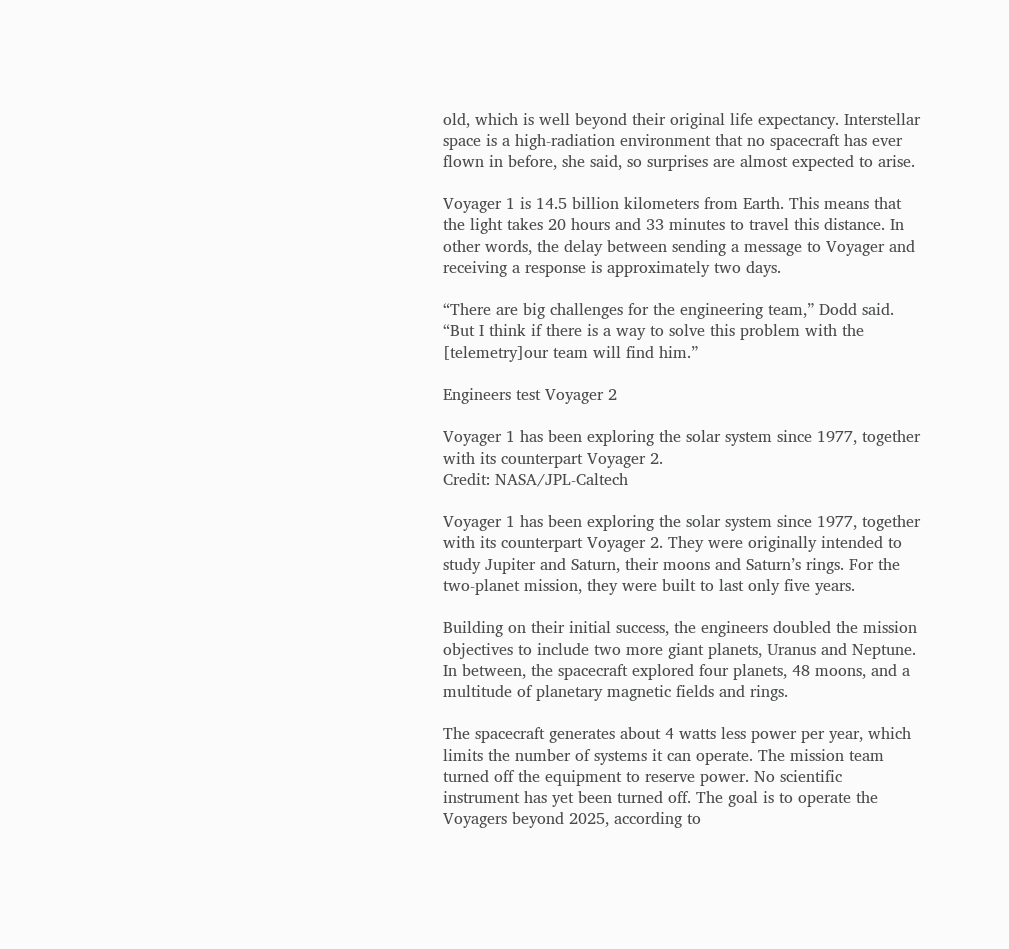old, which is well beyond their original life expectancy. Interstellar space is a high-radiation environment that no spacecraft has ever flown in before, she said, so surprises are almost expected to arise.

Voyager 1 is 14.5 billion kilometers from Earth. This means that the light takes 20 hours and 33 minutes to travel this distance. In other words, the delay between sending a message to Voyager and receiving a response is approximately two days.

“There are big challenges for the engineering team,” Dodd said. “But I think if there is a way to solve this problem with the [telemetry]our team will find him.”

Engineers test Voyager 2

Voyager 1 has been exploring the solar system since 1977, together with its counterpart Voyager 2.
Credit: NASA/JPL-Caltech

Voyager 1 has been exploring the solar system since 1977, together with its counterpart Voyager 2. They were originally intended to study Jupiter and Saturn, their moons and Saturn’s rings. For the two-planet mission, they were built to last only five years.

Building on their initial success, the engineers doubled the mission objectives to include two more giant planets, Uranus and Neptune. In between, the spacecraft explored four planets, 48 moons, and a multitude of planetary magnetic fields and rings.

The spacecraft generates about 4 watts less power per year, which limits the number of systems it can operate. The mission team turned off the equipment to reserve power. No scientific instrument has yet been turned off. The goal is to operate the Voyagers beyond 2025, according to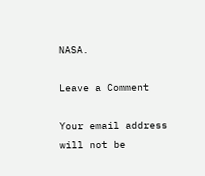NASA.

Leave a Comment

Your email address will not be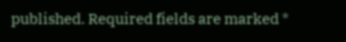published. Required fields are marked *